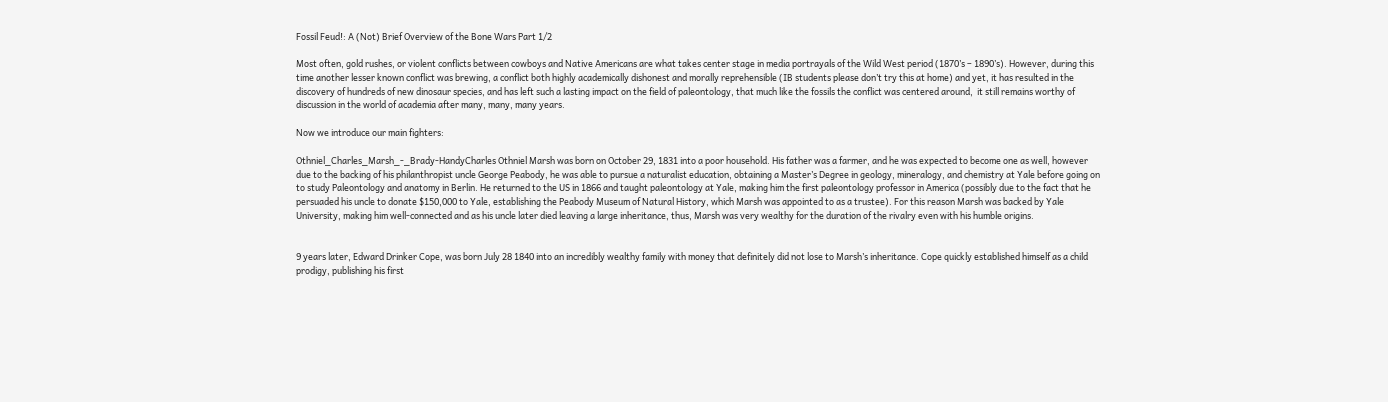Fossil Feud!: A (Not) Brief Overview of the Bone Wars Part 1/2

Most often, gold rushes, or violent conflicts between cowboys and Native Americans are what takes center stage in media portrayals of the Wild West period (1870’s – 1890’s). However, during this time another lesser known conflict was brewing, a conflict both highly academically dishonest and morally reprehensible (IB students please don’t try this at home) and yet, it has resulted in the discovery of hundreds of new dinosaur species, and has left such a lasting impact on the field of paleontology, that much like the fossils the conflict was centered around,  it still remains worthy of discussion in the world of academia after many, many, many years.

Now we introduce our main fighters:

Othniel_Charles_Marsh_-_Brady-HandyCharles Othniel Marsh was born on October 29, 1831 into a poor household. His father was a farmer, and he was expected to become one as well, however due to the backing of his philanthropist uncle George Peabody, he was able to pursue a naturalist education, obtaining a Master’s Degree in geology, mineralogy, and chemistry at Yale before going on to study Paleontology and anatomy in Berlin. He returned to the US in 1866 and taught paleontology at Yale, making him the first paleontology professor in America (possibly due to the fact that he persuaded his uncle to donate $150,000 to Yale, establishing the Peabody Museum of Natural History, which Marsh was appointed to as a trustee). For this reason Marsh was backed by Yale University, making him well-connected and as his uncle later died leaving a large inheritance, thus, Marsh was very wealthy for the duration of the rivalry even with his humble origins.


9 years later, Edward Drinker Cope, was born July 28 1840 into an incredibly wealthy family with money that definitely did not lose to Marsh’s inheritance. Cope quickly established himself as a child prodigy, publishing his first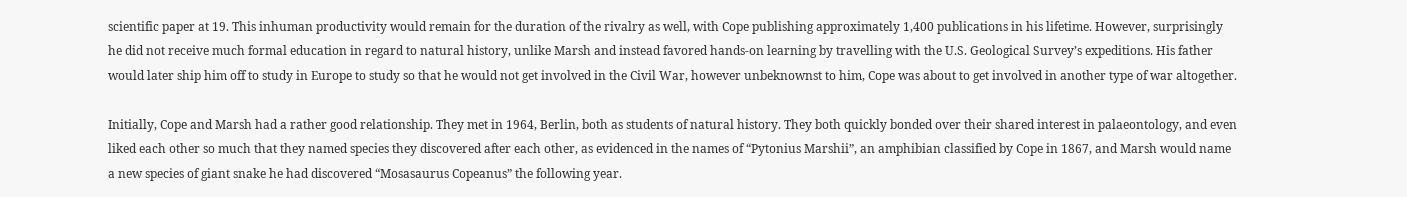scientific paper at 19. This inhuman productivity would remain for the duration of the rivalry as well, with Cope publishing approximately 1,400 publications in his lifetime. However, surprisingly he did not receive much formal education in regard to natural history, unlike Marsh and instead favored hands-on learning by travelling with the U.S. Geological Survey’s expeditions. His father would later ship him off to study in Europe to study so that he would not get involved in the Civil War, however unbeknownst to him, Cope was about to get involved in another type of war altogether.

Initially, Cope and Marsh had a rather good relationship. They met in 1964, Berlin, both as students of natural history. They both quickly bonded over their shared interest in palaeontology, and even liked each other so much that they named species they discovered after each other, as evidenced in the names of “Pytonius Marshii”, an amphibian classified by Cope in 1867, and Marsh would name a new species of giant snake he had discovered “Mosasaurus Copeanus” the following year.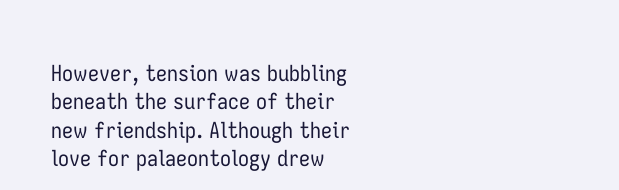However, tension was bubbling beneath the surface of their new friendship. Although their love for palaeontology drew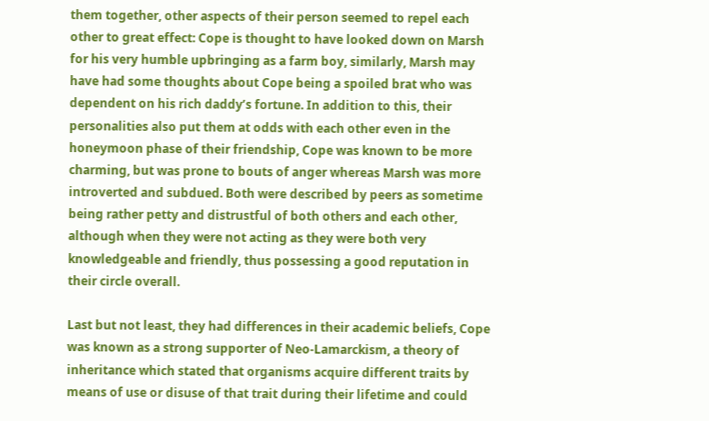them together, other aspects of their person seemed to repel each other to great effect: Cope is thought to have looked down on Marsh for his very humble upbringing as a farm boy, similarly, Marsh may have had some thoughts about Cope being a spoiled brat who was dependent on his rich daddy’s fortune. In addition to this, their personalities also put them at odds with each other even in the honeymoon phase of their friendship, Cope was known to be more charming, but was prone to bouts of anger whereas Marsh was more introverted and subdued. Both were described by peers as sometime being rather petty and distrustful of both others and each other, although when they were not acting as they were both very knowledgeable and friendly, thus possessing a good reputation in their circle overall.

Last but not least, they had differences in their academic beliefs, Cope was known as a strong supporter of Neo-Lamarckism, a theory of inheritance which stated that organisms acquire different traits by means of use or disuse of that trait during their lifetime and could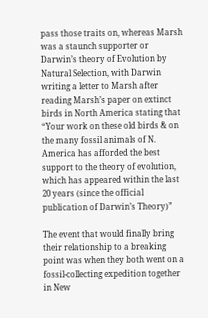pass those traits on, whereas Marsh was a staunch supporter or Darwin’s theory of Evolution by Natural Selection, with Darwin writing a letter to Marsh after reading Marsh’s paper on extinct birds in North America stating that “Your work on these old birds & on the many fossil animals of N. America has afforded the best support to the theory of evolution, which has appeared within the last 20 years (since the official publication of Darwin’s Theory)”

The event that would finally bring their relationship to a breaking point was when they both went on a fossil-collecting expedition together in New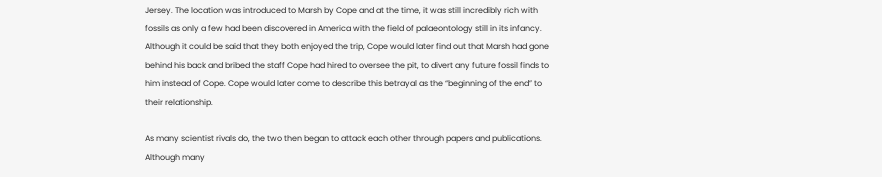Jersey. The location was introduced to Marsh by Cope and at the time, it was still incredibly rich with fossils as only a few had been discovered in America with the field of palaeontology still in its infancy. Although it could be said that they both enjoyed the trip, Cope would later find out that Marsh had gone behind his back and bribed the staff Cope had hired to oversee the pit, to divert any future fossil finds to him instead of Cope. Cope would later come to describe this betrayal as the “beginning of the end” to their relationship.

As many scientist rivals do, the two then began to attack each other through papers and publications. Although many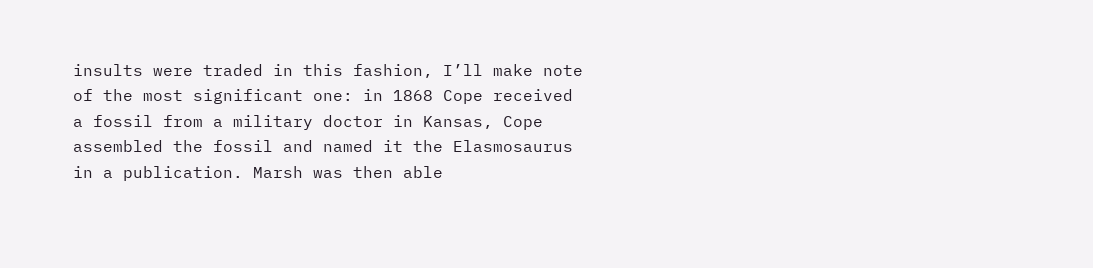insults were traded in this fashion, I’ll make note of the most significant one: in 1868 Cope received a fossil from a military doctor in Kansas, Cope assembled the fossil and named it the Elasmosaurus in a publication. Marsh was then able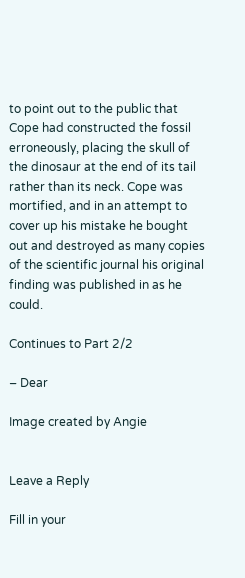to point out to the public that Cope had constructed the fossil erroneously, placing the skull of the dinosaur at the end of its tail rather than its neck. Cope was mortified, and in an attempt to cover up his mistake he bought out and destroyed as many copies of the scientific journal his original finding was published in as he could.

Continues to Part 2/2

– Dear

Image created by Angie


Leave a Reply

Fill in your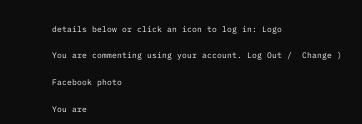details below or click an icon to log in: Logo

You are commenting using your account. Log Out /  Change )

Facebook photo

You are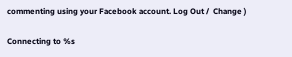commenting using your Facebook account. Log Out /  Change )

Connecting to %s